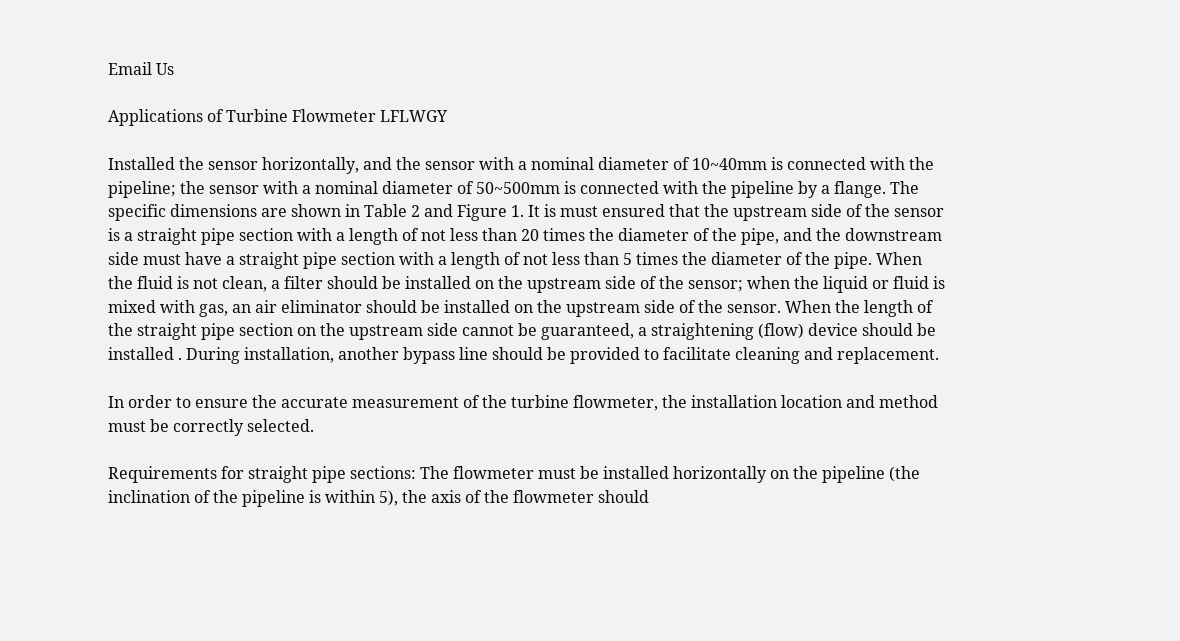Email Us

Applications of Turbine Flowmeter LFLWGY

Installed the sensor horizontally, and the sensor with a nominal diameter of 10~40mm is connected with the pipeline; the sensor with a nominal diameter of 50~500mm is connected with the pipeline by a flange. The specific dimensions are shown in Table 2 and Figure 1. It is must ensured that the upstream side of the sensor is a straight pipe section with a length of not less than 20 times the diameter of the pipe, and the downstream side must have a straight pipe section with a length of not less than 5 times the diameter of the pipe. When the fluid is not clean, a filter should be installed on the upstream side of the sensor; when the liquid or fluid is mixed with gas, an air eliminator should be installed on the upstream side of the sensor. When the length of the straight pipe section on the upstream side cannot be guaranteed, a straightening (flow) device should be installed . During installation, another bypass line should be provided to facilitate cleaning and replacement.

In order to ensure the accurate measurement of the turbine flowmeter, the installation location and method must be correctly selected.

Requirements for straight pipe sections: The flowmeter must be installed horizontally on the pipeline (the inclination of the pipeline is within 5), the axis of the flowmeter should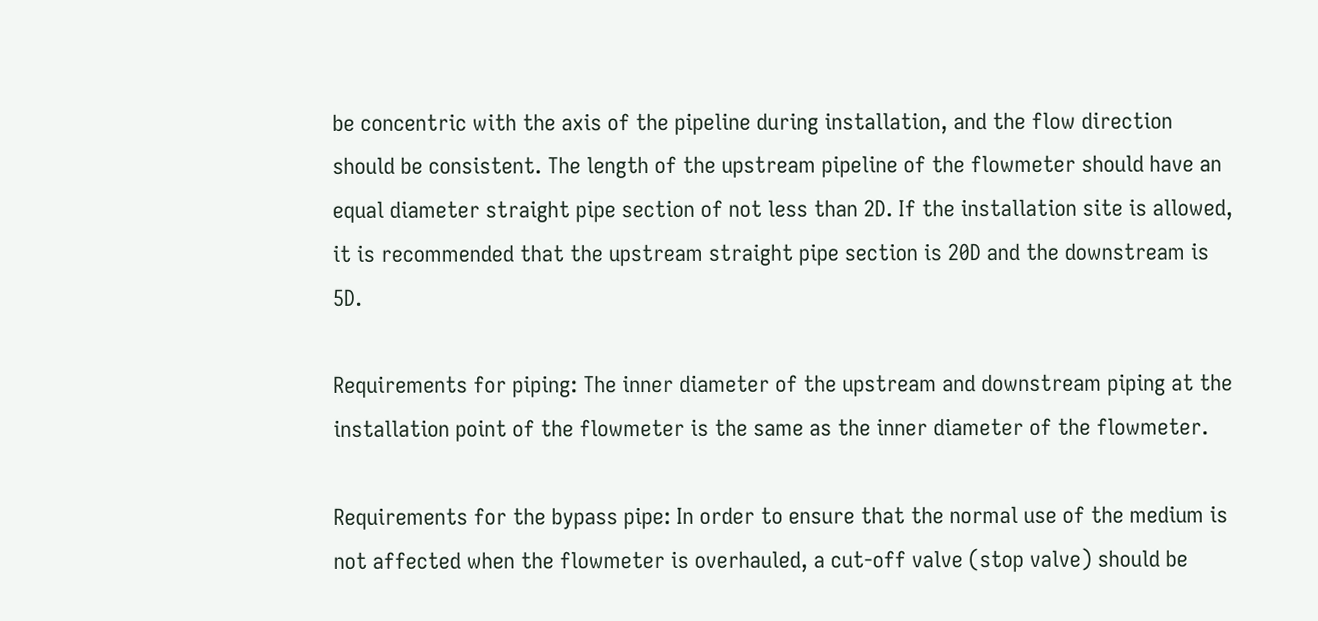be concentric with the axis of the pipeline during installation, and the flow direction should be consistent. The length of the upstream pipeline of the flowmeter should have an equal diameter straight pipe section of not less than 2D. If the installation site is allowed, it is recommended that the upstream straight pipe section is 20D and the downstream is 5D.

Requirements for piping: The inner diameter of the upstream and downstream piping at the installation point of the flowmeter is the same as the inner diameter of the flowmeter.

Requirements for the bypass pipe: In order to ensure that the normal use of the medium is not affected when the flowmeter is overhauled, a cut-off valve (stop valve) should be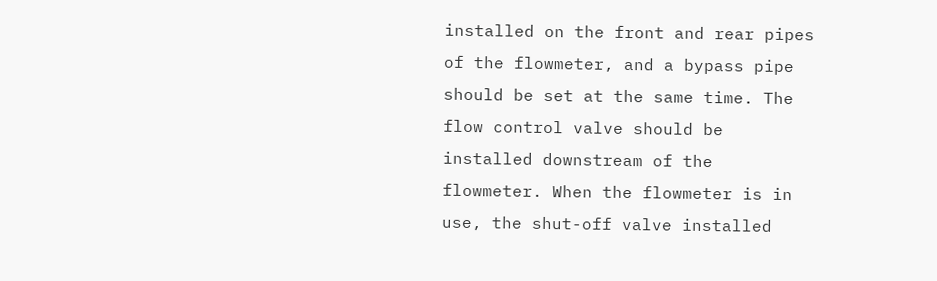installed on the front and rear pipes of the flowmeter, and a bypass pipe should be set at the same time. The flow control valve should be installed downstream of the flowmeter. When the flowmeter is in use, the shut-off valve installed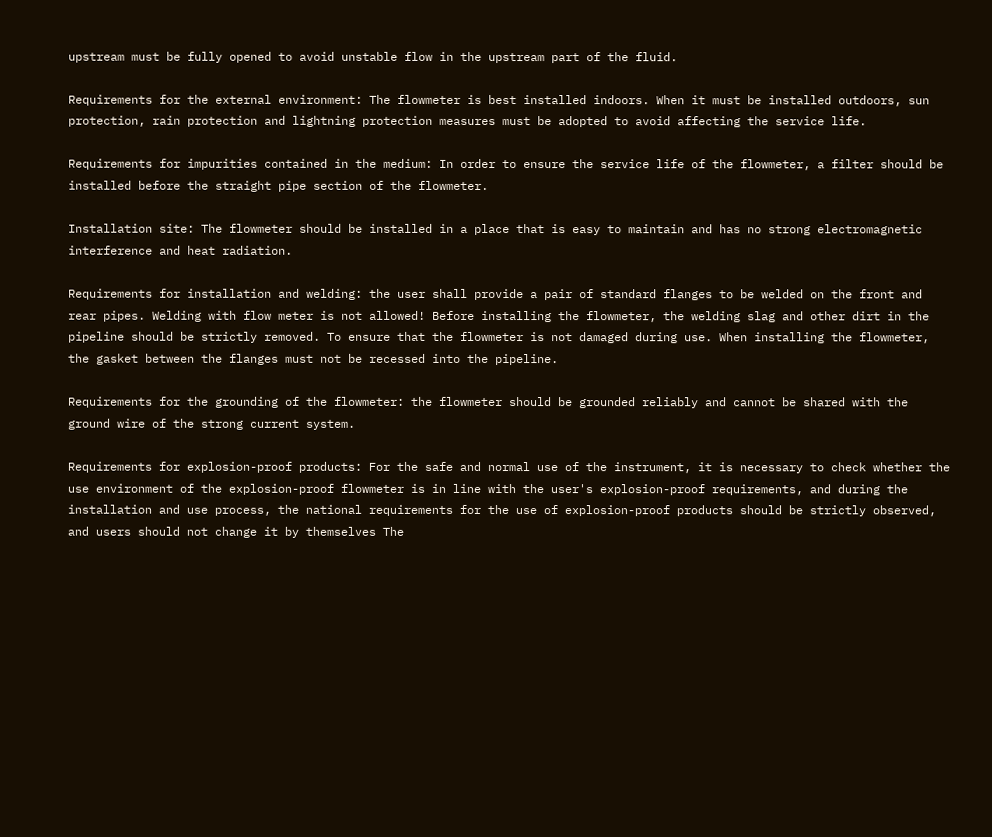upstream must be fully opened to avoid unstable flow in the upstream part of the fluid.

Requirements for the external environment: The flowmeter is best installed indoors. When it must be installed outdoors, sun protection, rain protection and lightning protection measures must be adopted to avoid affecting the service life.

Requirements for impurities contained in the medium: In order to ensure the service life of the flowmeter, a filter should be installed before the straight pipe section of the flowmeter.

Installation site: The flowmeter should be installed in a place that is easy to maintain and has no strong electromagnetic interference and heat radiation.

Requirements for installation and welding: the user shall provide a pair of standard flanges to be welded on the front and rear pipes. Welding with flow meter is not allowed! Before installing the flowmeter, the welding slag and other dirt in the pipeline should be strictly removed. To ensure that the flowmeter is not damaged during use. When installing the flowmeter, the gasket between the flanges must not be recessed into the pipeline.

Requirements for the grounding of the flowmeter: the flowmeter should be grounded reliably and cannot be shared with the ground wire of the strong current system.

Requirements for explosion-proof products: For the safe and normal use of the instrument, it is necessary to check whether the use environment of the explosion-proof flowmeter is in line with the user's explosion-proof requirements, and during the installation and use process, the national requirements for the use of explosion-proof products should be strictly observed, and users should not change it by themselves The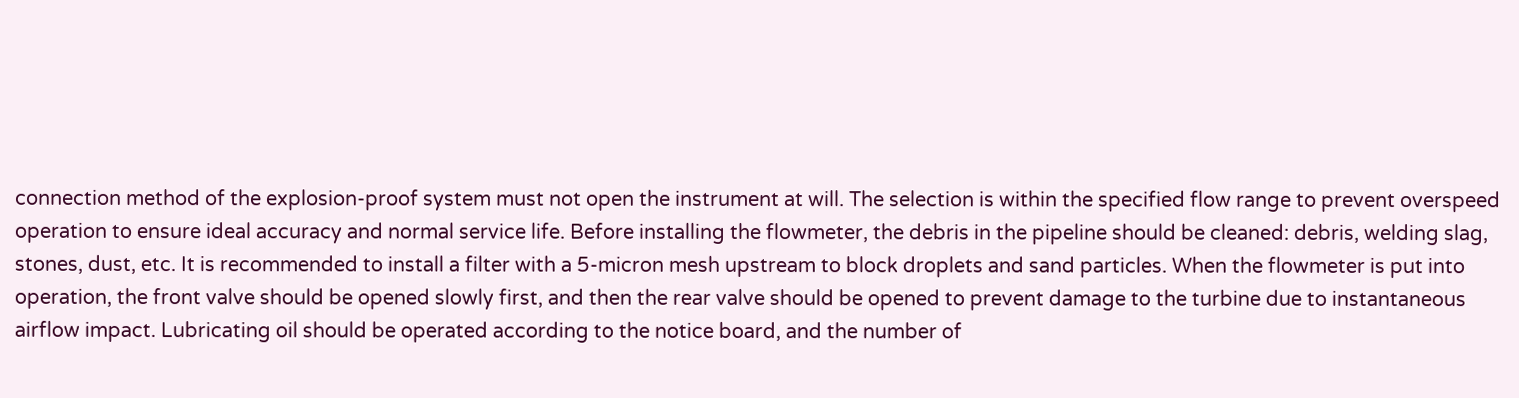connection method of the explosion-proof system must not open the instrument at will. The selection is within the specified flow range to prevent overspeed operation to ensure ideal accuracy and normal service life. Before installing the flowmeter, the debris in the pipeline should be cleaned: debris, welding slag, stones, dust, etc. It is recommended to install a filter with a 5-micron mesh upstream to block droplets and sand particles. When the flowmeter is put into operation, the front valve should be opened slowly first, and then the rear valve should be opened to prevent damage to the turbine due to instantaneous airflow impact. Lubricating oil should be operated according to the notice board, and the number of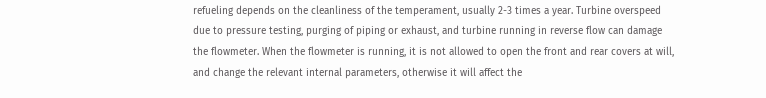refueling depends on the cleanliness of the temperament, usually 2-3 times a year. Turbine overspeed due to pressure testing, purging of piping or exhaust, and turbine running in reverse flow can damage the flowmeter. When the flowmeter is running, it is not allowed to open the front and rear covers at will, and change the relevant internal parameters, otherwise it will affect the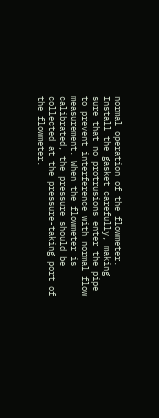normal operation of the flowmeter. Install the gasket carefully, making sure that no protrusions enter the pipe to prevent interference with normal flow measurement. When the flowmeter is calibrated, the pressure should be collected at the pressure-taking port of the flowmeter.